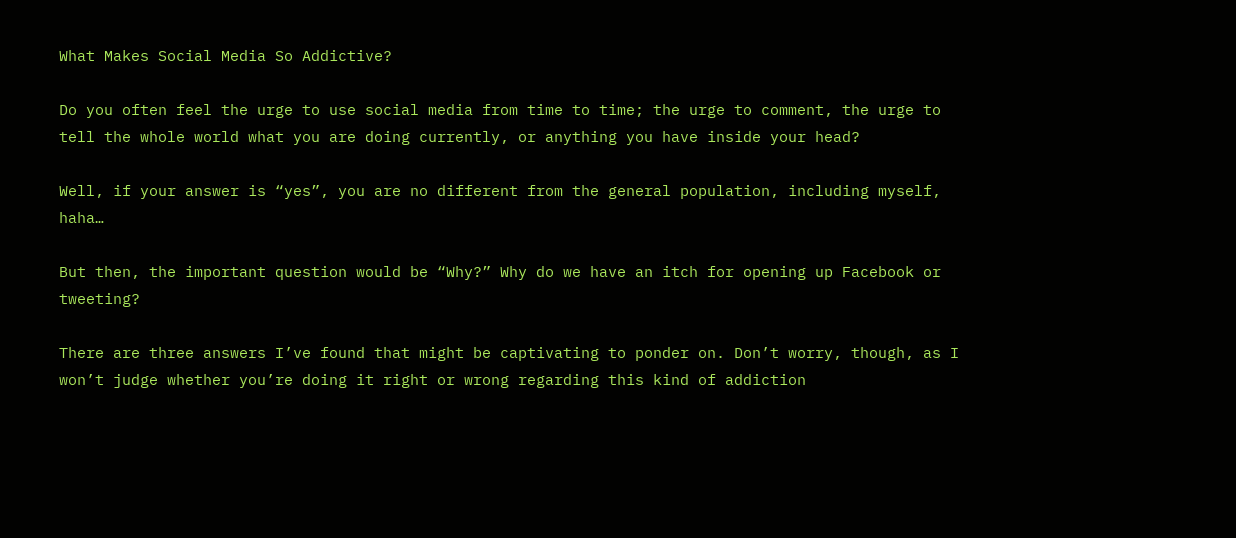What Makes Social Media So Addictive?

Do you often feel the urge to use social media from time to time; the urge to comment, the urge to tell the whole world what you are doing currently, or anything you have inside your head?

Well, if your answer is “yes”, you are no different from the general population, including myself, haha…

But then, the important question would be “Why?” Why do we have an itch for opening up Facebook or tweeting?

There are three answers I’ve found that might be captivating to ponder on. Don’t worry, though, as I won’t judge whether you’re doing it right or wrong regarding this kind of addiction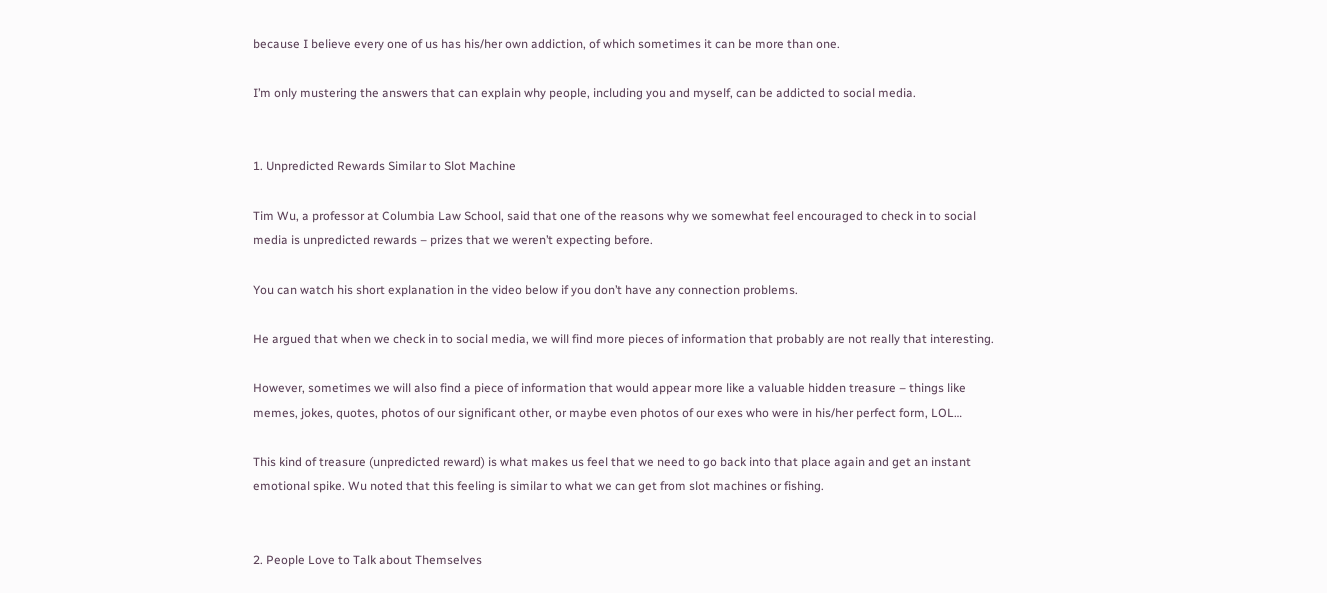because I believe every one of us has his/her own addiction, of which sometimes it can be more than one.

I’m only mustering the answers that can explain why people, including you and myself, can be addicted to social media.


1. Unpredicted Rewards Similar to Slot Machine

Tim Wu, a professor at Columbia Law School, said that one of the reasons why we somewhat feel encouraged to check in to social media is unpredicted rewards – prizes that we weren’t expecting before.

You can watch his short explanation in the video below if you don’t have any connection problems.

He argued that when we check in to social media, we will find more pieces of information that probably are not really that interesting.

However, sometimes we will also find a piece of information that would appear more like a valuable hidden treasure – things like memes, jokes, quotes, photos of our significant other, or maybe even photos of our exes who were in his/her perfect form, LOL…

This kind of treasure (unpredicted reward) is what makes us feel that we need to go back into that place again and get an instant emotional spike. Wu noted that this feeling is similar to what we can get from slot machines or fishing.


2. People Love to Talk about Themselves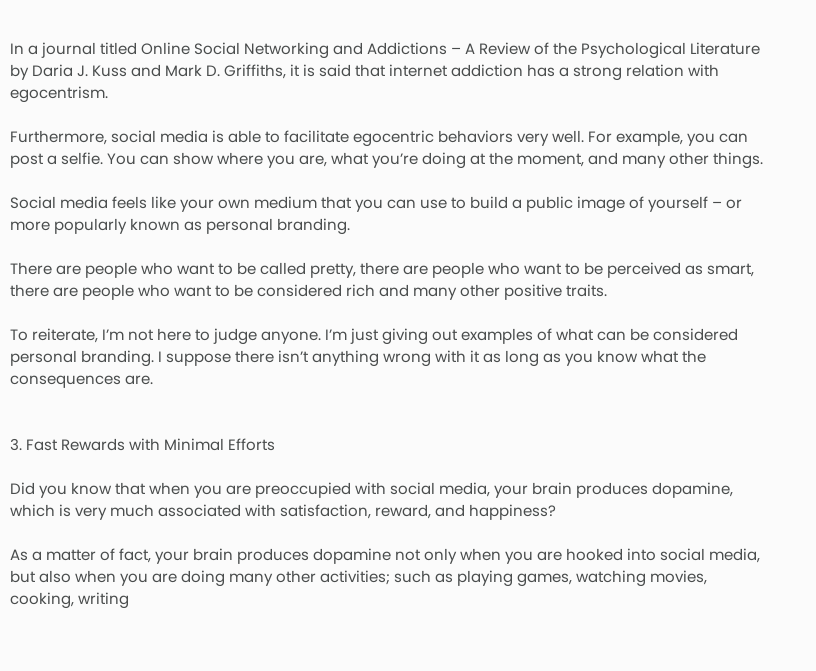In a journal titled Online Social Networking and Addictions – A Review of the Psychological Literature by Daria J. Kuss and Mark D. Griffiths, it is said that internet addiction has a strong relation with egocentrism.

Furthermore, social media is able to facilitate egocentric behaviors very well. For example, you can post a selfie. You can show where you are, what you’re doing at the moment, and many other things.

Social media feels like your own medium that you can use to build a public image of yourself – or more popularly known as personal branding.

There are people who want to be called pretty, there are people who want to be perceived as smart, there are people who want to be considered rich and many other positive traits.

To reiterate, I’m not here to judge anyone. I’m just giving out examples of what can be considered personal branding. I suppose there isn’t anything wrong with it as long as you know what the consequences are.


3. Fast Rewards with Minimal Efforts

Did you know that when you are preoccupied with social media, your brain produces dopamine, which is very much associated with satisfaction, reward, and happiness?

As a matter of fact, your brain produces dopamine not only when you are hooked into social media, but also when you are doing many other activities; such as playing games, watching movies, cooking, writing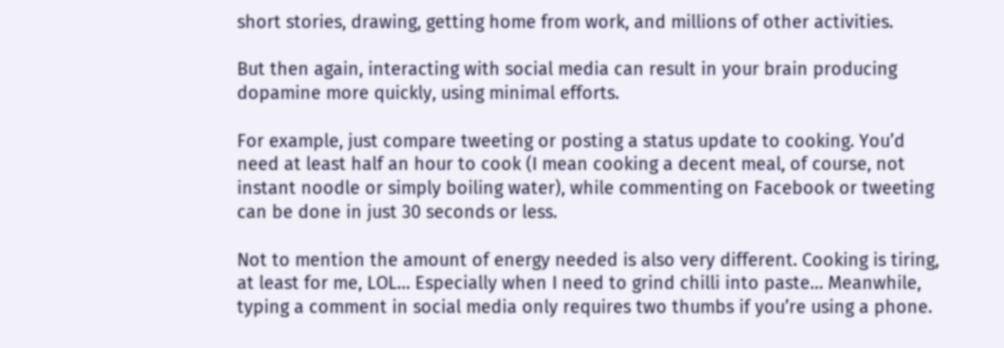short stories, drawing, getting home from work, and millions of other activities.

But then again, interacting with social media can result in your brain producing dopamine more quickly, using minimal efforts.

For example, just compare tweeting or posting a status update to cooking. You’d need at least half an hour to cook (I mean cooking a decent meal, of course, not instant noodle or simply boiling water), while commenting on Facebook or tweeting can be done in just 30 seconds or less.

Not to mention the amount of energy needed is also very different. Cooking is tiring, at least for me, LOL… Especially when I need to grind chilli into paste… Meanwhile, typing a comment in social media only requires two thumbs if you’re using a phone.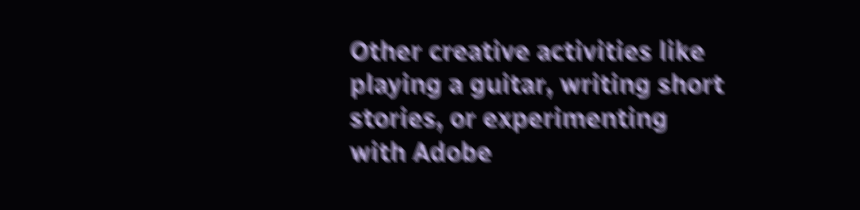Other creative activities like playing a guitar, writing short stories, or experimenting with Adobe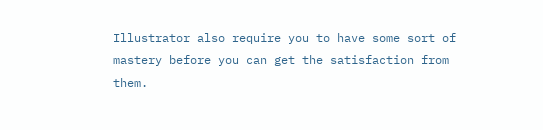Illustrator also require you to have some sort of mastery before you can get the satisfaction from them.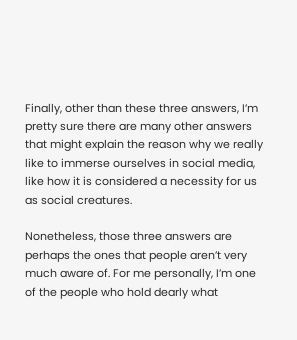Finally, other than these three answers, I’m pretty sure there are many other answers that might explain the reason why we really like to immerse ourselves in social media, like how it is considered a necessity for us as social creatures.

Nonetheless, those three answers are perhaps the ones that people aren’t very much aware of. For me personally, I’m one of the people who hold dearly what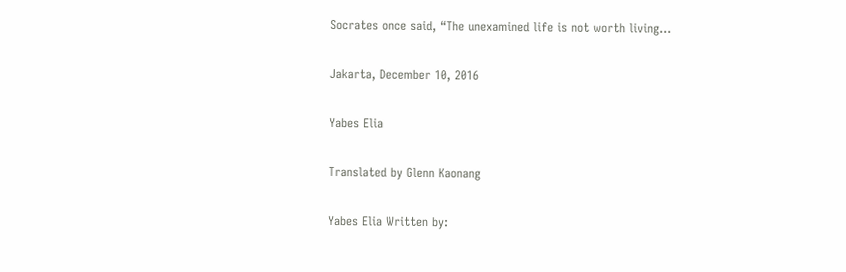Socrates once said, “The unexamined life is not worth living…

Jakarta, December 10, 2016

Yabes Elia

Translated by Glenn Kaonang

Yabes Elia Written by: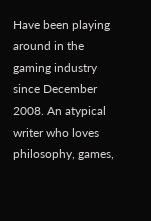Have been playing around in the gaming industry since December 2008. An atypical writer who loves philosophy, games,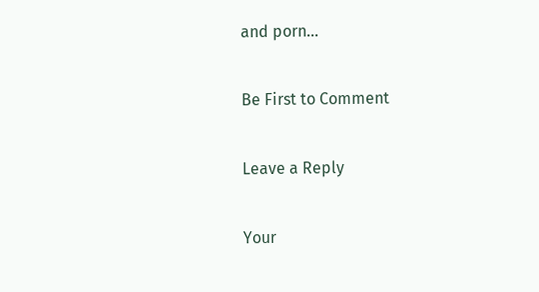and porn...

Be First to Comment

Leave a Reply

Your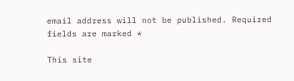email address will not be published. Required fields are marked *

This site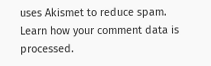uses Akismet to reduce spam. Learn how your comment data is processed.